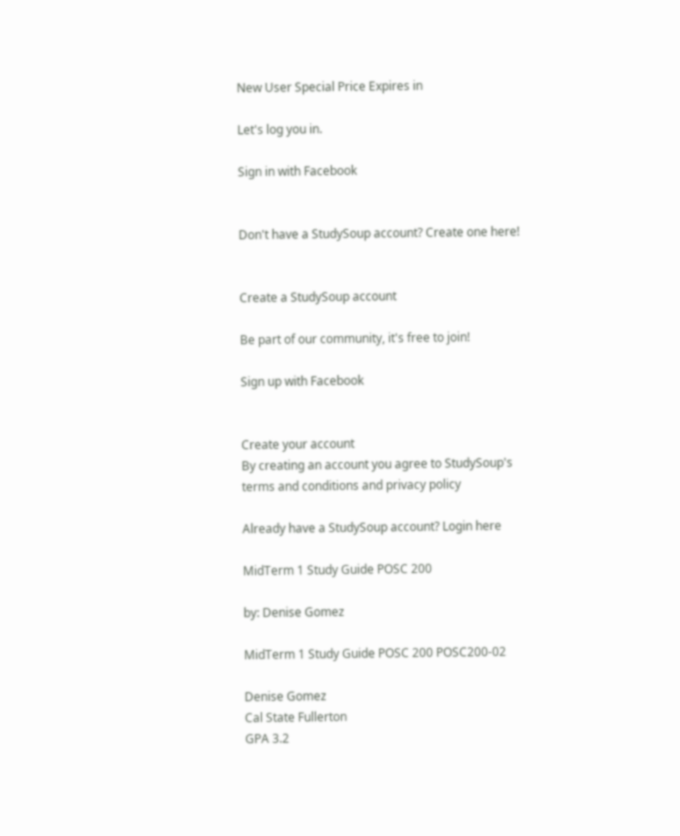New User Special Price Expires in

Let's log you in.

Sign in with Facebook


Don't have a StudySoup account? Create one here!


Create a StudySoup account

Be part of our community, it's free to join!

Sign up with Facebook


Create your account
By creating an account you agree to StudySoup's terms and conditions and privacy policy

Already have a StudySoup account? Login here

MidTerm 1 Study Guide POSC 200

by: Denise Gomez

MidTerm 1 Study Guide POSC 200 POSC200-02

Denise Gomez
Cal State Fullerton
GPA 3.2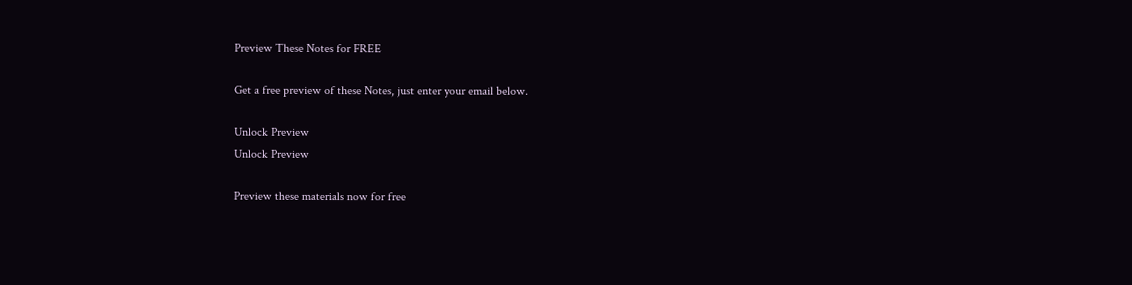Preview These Notes for FREE

Get a free preview of these Notes, just enter your email below.

Unlock Preview
Unlock Preview

Preview these materials now for free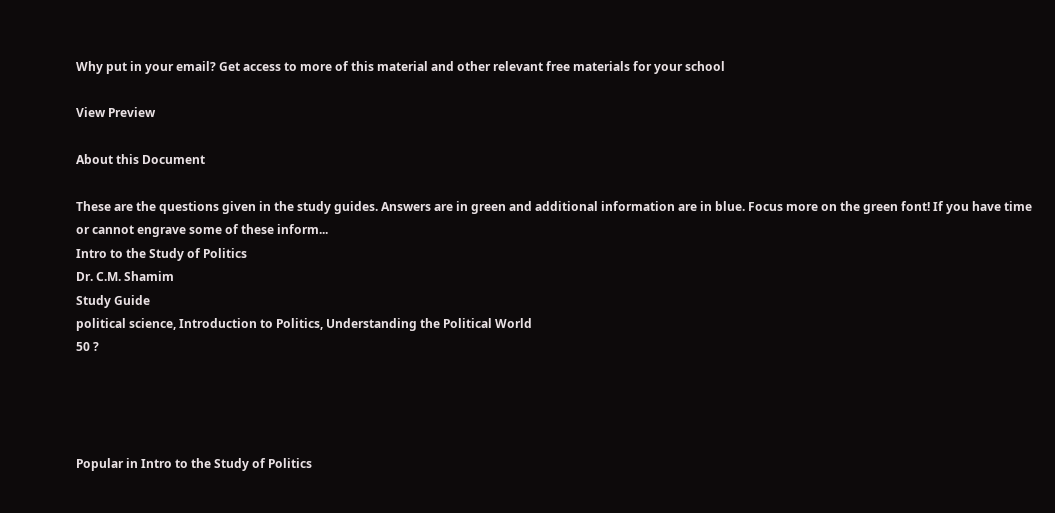Why put in your email? Get access to more of this material and other relevant free materials for your school

View Preview

About this Document

These are the questions given in the study guides. Answers are in green and additional information are in blue. Focus more on the green font! If you have time or cannot engrave some of these inform...
Intro to the Study of Politics
Dr. C.M. Shamim
Study Guide
political science, Introduction to Politics, Understanding the Political World
50 ?




Popular in Intro to the Study of Politics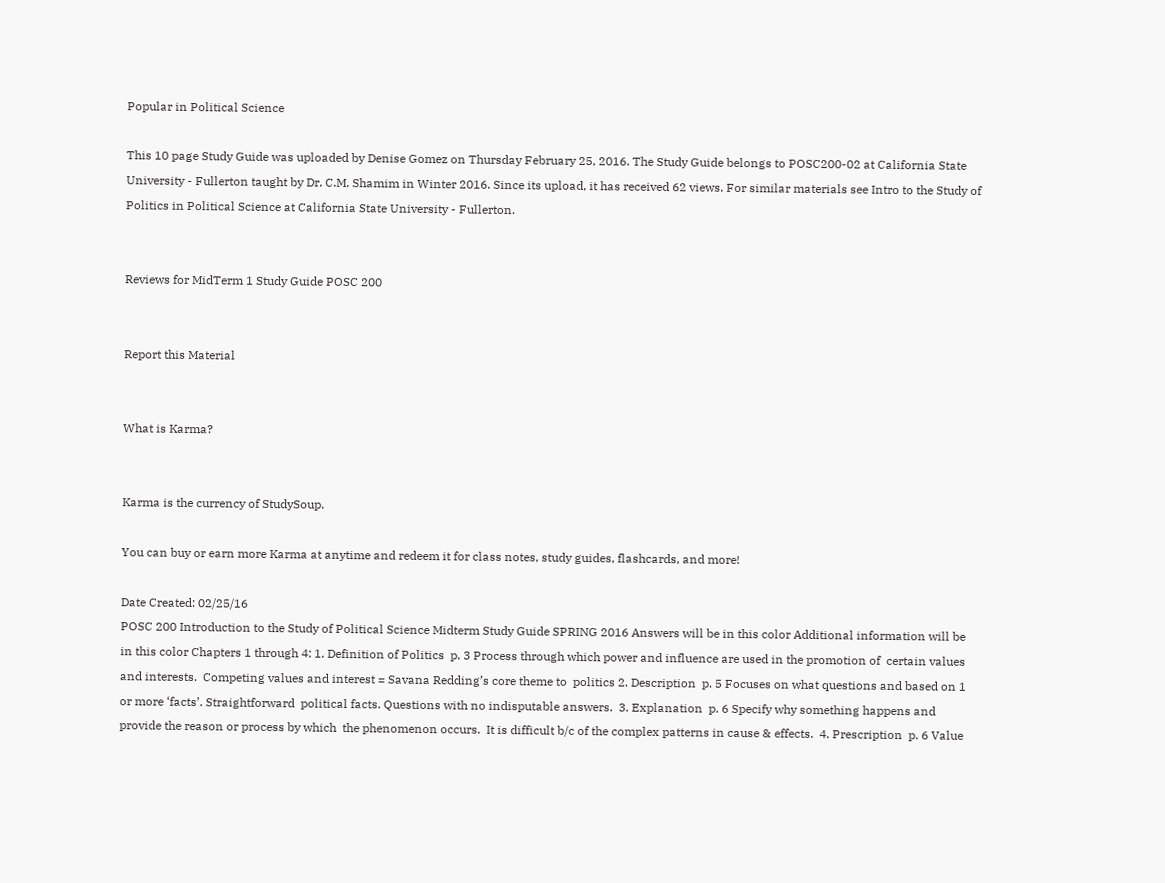Popular in Political Science

This 10 page Study Guide was uploaded by Denise Gomez on Thursday February 25, 2016. The Study Guide belongs to POSC200-02 at California State University - Fullerton taught by Dr. C.M. Shamim in Winter 2016. Since its upload, it has received 62 views. For similar materials see Intro to the Study of Politics in Political Science at California State University - Fullerton.


Reviews for MidTerm 1 Study Guide POSC 200


Report this Material


What is Karma?


Karma is the currency of StudySoup.

You can buy or earn more Karma at anytime and redeem it for class notes, study guides, flashcards, and more!

Date Created: 02/25/16
POSC 200 Introduction to the Study of Political Science Midterm Study Guide SPRING 2016 Answers will be in this color Additional information will be in this color Chapters 1 through 4: 1. Definition of Politics  p. 3 Process through which power and influence are used in the promotion of  certain values and interests.  Competing values and interest = Savana Redding’s core theme to  politics 2. Description  p. 5 Focuses on what questions and based on 1 or more ‘facts’. Straightforward  political facts. Questions with no indisputable answers.  3. Explanation  p. 6 Specify why something happens and provide the reason or process by which  the phenomenon occurs.  It is difficult b/c of the complex patterns in cause & effects.  4. Prescription  p. 6 Value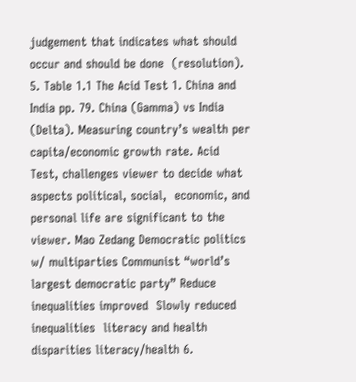judgement that indicates what should occur and should be done  (resolution).  5. Table 1.1 The Acid Test 1. China and India pp. 79. China (Gamma) vs India (Delta). Measuring country’s wealth per  capita/economic growth rate. Acid Test, challenges viewer to decide what aspects political, social,  economic, and personal life are significant to the viewer. Mao Zedang Democratic politics w/ multiparties Communist “world’s largest democratic party” Reduce inequalities improved  Slowly reduced inequalities  literacy and health disparities literacy/health 6.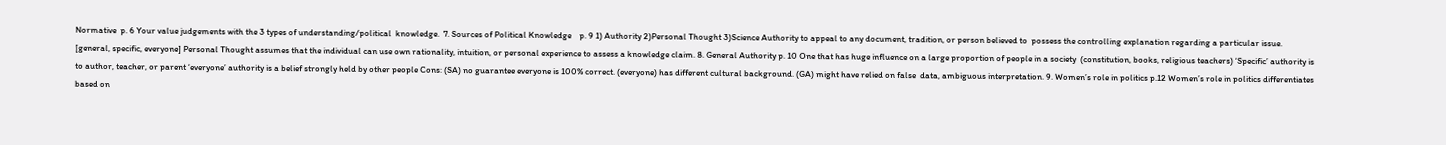Normative  p. 6 Your value judgements with the 3 types of understanding/political  knowledge.  7. Sources of Political Knowledge    p. 9 1) Authority 2)Personal Thought 3)Science Authority to appeal to any document, tradition, or person believed to  possess the controlling explanation regarding a particular issue.  [general, specific, everyone] Personal Thought assumes that the individual can use own rationality, intuition, or personal experience to assess a knowledge claim. 8. General Authority p. 10 One that has huge influence on a large proportion of people in a society  (constitution, books, religious teachers) ‘Specific’ authority is to author, teacher, or parent ‘everyone’ authority is a belief strongly held by other people Cons: (SA) no guarantee everyone is 100% correct. (everyone) has different cultural background. (GA) might have relied on false  data, ambiguous interpretation. 9. Women’s role in politics p.12 Women’s role in politics differentiates based on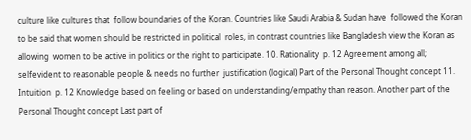culture like cultures that  follow boundaries of the Koran. Countries like Saudi Arabia & Sudan have  followed the Koran to be said that women should be restricted in political  roles, in contrast countries like Bangladesh view the Koran as allowing  women to be active in politics or the right to participate. 10. Rationality  p. 12 Agreement among all; selfevident to reasonable people & needs no further  justification (logical) Part of the Personal Thought concept 11. Intuition  p. 12 Knowledge based on feeling or based on understanding/empathy than reason. Another part of the Personal Thought concept Last part of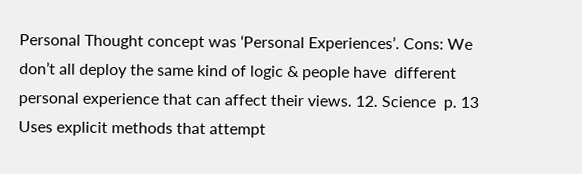Personal Thought concept was ‘Personal Experiences’. Cons: We don’t all deploy the same kind of logic & people have  different personal experience that can affect their views. 12. Science  p. 13 Uses explicit methods that attempt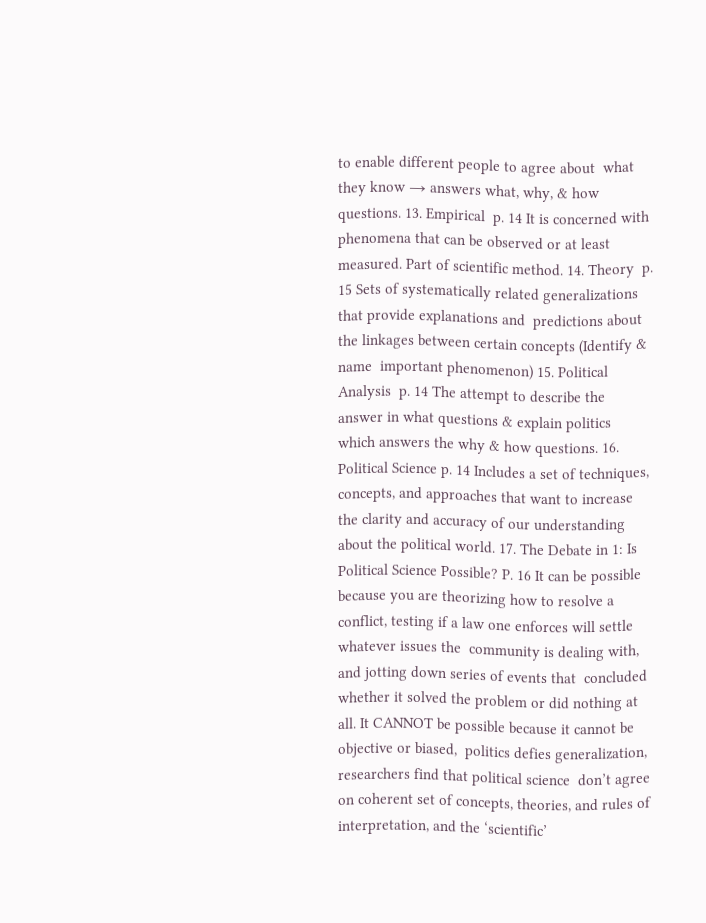to enable different people to agree about  what they know → answers what, why, & how questions. 13. Empirical  p. 14 It is concerned with phenomena that can be observed or at least measured. Part of scientific method. 14. Theory  p. 15 Sets of systematically related generalizations that provide explanations and  predictions about the linkages between certain concepts (Identify & name  important phenomenon) 15. Political Analysis  p. 14 The attempt to describe the answer in what questions & explain politics  which answers the why & how questions. 16. Political Science p. 14 Includes a set of techniques, concepts, and approaches that want to increase  the clarity and accuracy of our understanding about the political world. 17. The Debate in 1: Is Political Science Possible? P. 16 It can be possible because you are theorizing how to resolve a  conflict, testing if a law one enforces will settle whatever issues the  community is dealing with, and jotting down series of events that  concluded whether it solved the problem or did nothing at all. It CANNOT be possible because it cannot be objective or biased,  politics defies generalization, researchers find that political science  don’t agree on coherent set of concepts, theories, and rules of  interpretation, and the ‘scientific’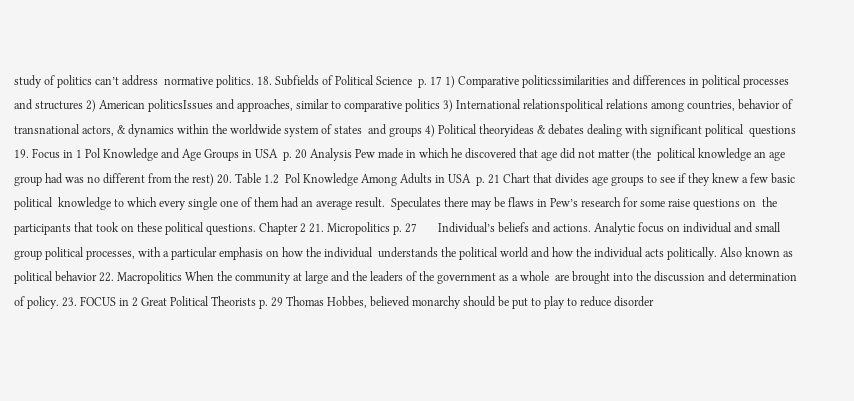study of politics can’t address  normative politics. 18. Subfields of Political Science  p. 17 1) Comparative politicssimilarities and differences in political processes  and structures 2) American politicsIssues and approaches, similar to comparative politics 3) International relationspolitical relations among countries, behavior of  transnational actors, & dynamics within the worldwide system of states  and groups 4) Political theoryideas & debates dealing with significant political  questions 19. Focus in 1 Pol Knowledge and Age Groups in USA  p. 20 Analysis Pew made in which he discovered that age did not matter (the  political knowledge an age group had was no different from the rest) 20. Table 1.2  Pol Knowledge Among Adults in USA  p. 21 Chart that divides age groups to see if they knew a few basic political  knowledge to which every single one of them had an average result.  Speculates there may be flaws in Pew’s research for some raise questions on  the participants that took on these political questions. Chapter 2 21. Micropolitics p. 27       Individual’s beliefs and actions. Analytic focus on individual and small  group political processes, with a particular emphasis on how the individual  understands the political world and how the individual acts politically. Also known as political behavior 22. Macropolitics When the community at large and the leaders of the government as a whole  are brought into the discussion and determination of policy. 23. FOCUS in 2 Great Political Theorists p. 29 Thomas Hobbes, believed monarchy should be put to play to reduce disorder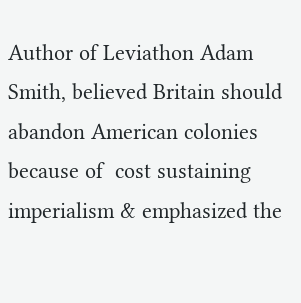Author of Leviathon Adam Smith, believed Britain should abandon American colonies because of  cost sustaining imperialism & emphasized the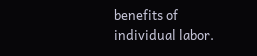benefits of individual labor.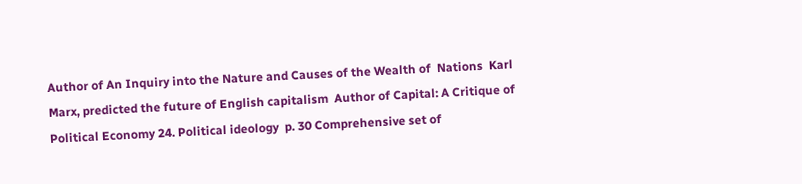Author of An Inquiry into the Nature and Causes of the Wealth of  Nations  Karl Marx, predicted the future of English capitalism  Author of Capital: A Critique of Political Economy 24. Political ideology  p. 30 Comprehensive set of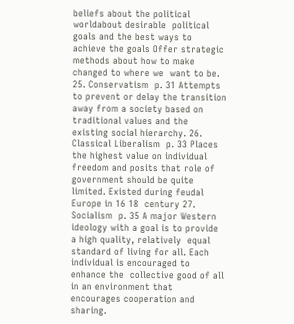beliefs about the political worldabout desirable  political goals and the best ways to achieve the goals Offer strategic methods about how to make changed to where we  want to be. 25. Conservatism  p. 31 Attempts to prevent or delay the transition away from a society based on  traditional values and the existing social hierarchy. 26. Classical Liberalism  p. 33 Places the highest value on individual freedom and posits that role of  government should be quite limited. Existed during feudal Europe in 16 18  century 27. Socialism  p. 35 A major Western ideology with a goal is to provide a high quality, relatively  equal standard of living for all. Each individual is encouraged to enhance the  collective good of all in an environment that encourages cooperation and  sharing.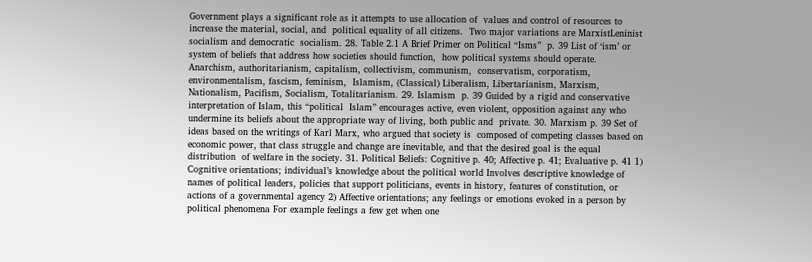Government plays a significant role as it attempts to use allocation of  values and control of resources to increase the material, social, and  political equality of all citizens.  Two major variations are MarxistLeninist socialism and democratic  socialism. 28. Table 2.1 A Brief Primer on Political “Isms”  p. 39 List of ‘ism’ or system of beliefs that address how societies should function,  how political systems should operate. Anarchism, authoritarianism, capitalism, collectivism, communism,  conservatism, corporatism, environmentalism, fascism, feminism,  Islamism, (Classical) Liberalism, Libertarianism, Marxism,  Nationalism, Pacifism, Socialism, Totalitarianism. 29. Islamism  p. 39 Guided by a rigid and conservative interpretation of Islam, this “political  Islam” encourages active, even violent, opposition against any who  undermine its beliefs about the appropriate way of living, both public and  private. 30. Marxism p. 39 Set of ideas based on the writings of Karl Marx, who argued that society is  composed of competing classes based on economic power, that class struggle and change are inevitable, and that the desired goal is the equal distribution  of welfare in the society. 31. Political Beliefs: Cognitive p. 40; Affective p. 41; Evaluative p. 41 1) Cognitive orientations; individual’s knowledge about the political world Involves descriptive knowledge of names of political leaders, policies that support politicians, events in history, features of constitution, or  actions of a governmental agency 2) Affective orientations; any feelings or emotions evoked in a person by  political phenomena For example feelings a few get when one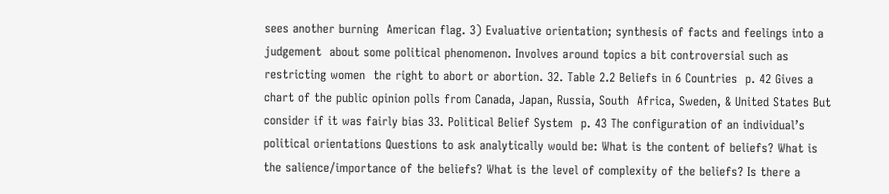sees another burning  American flag. 3) Evaluative orientation; synthesis of facts and feelings into a judgement  about some political phenomenon. Involves around topics a bit controversial such as restricting women  the right to abort or abortion. 32. Table 2.2 Beliefs in 6 Countries  p. 42 Gives a chart of the public opinion polls from Canada, Japan, Russia, South  Africa, Sweden, & United States But consider if it was fairly bias 33. Political Belief System  p. 43 The configuration of an individual’s political orientations Questions to ask analytically would be: What is the content of beliefs? What is the salience/importance of the beliefs? What is the level of complexity of the beliefs? Is there a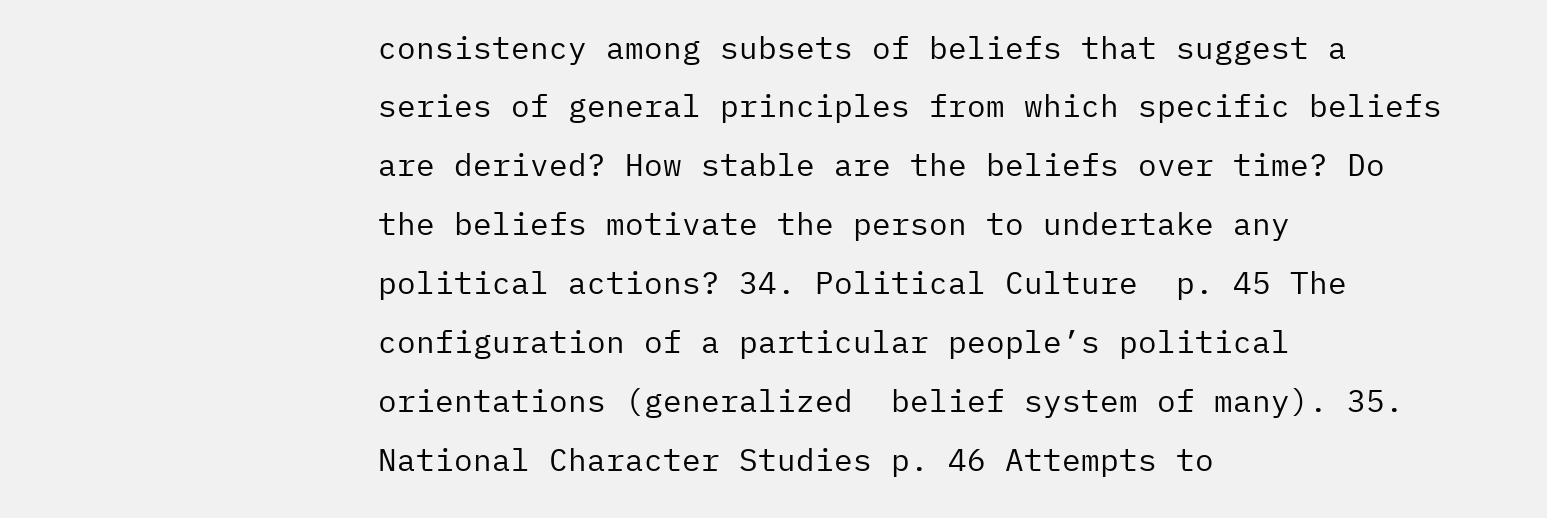consistency among subsets of beliefs that suggest a series of general principles from which specific beliefs are derived? How stable are the beliefs over time? Do the beliefs motivate the person to undertake any political actions? 34. Political Culture  p. 45 The configuration of a particular people’s political orientations (generalized  belief system of many). 35. National Character Studies p. 46 Attempts to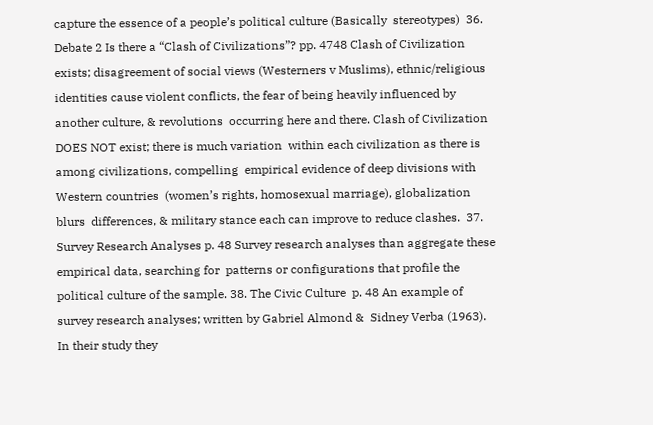capture the essence of a people’s political culture (Basically  stereotypes)  36. Debate 2 Is there a “Clash of Civilizations”? pp. 4748 Clash of Civilization exists; disagreement of social views (Westerners v Muslims), ethnic/religious identities cause violent conflicts, the fear of being heavily influenced by another culture, & revolutions  occurring here and there. Clash of Civilization DOES NOT exist; there is much variation  within each civilization as there is among civilizations, compelling  empirical evidence of deep divisions with Western countries  (women’s rights, homosexual marriage), globalization blurs  differences, & military stance each can improve to reduce clashes.  37. Survey Research Analyses p. 48 Survey research analyses than aggregate these empirical data, searching for  patterns or configurations that profile the political culture of the sample. 38. The Civic Culture  p. 48 An example of survey research analyses; written by Gabriel Almond &  Sidney Verba (1963). In their study they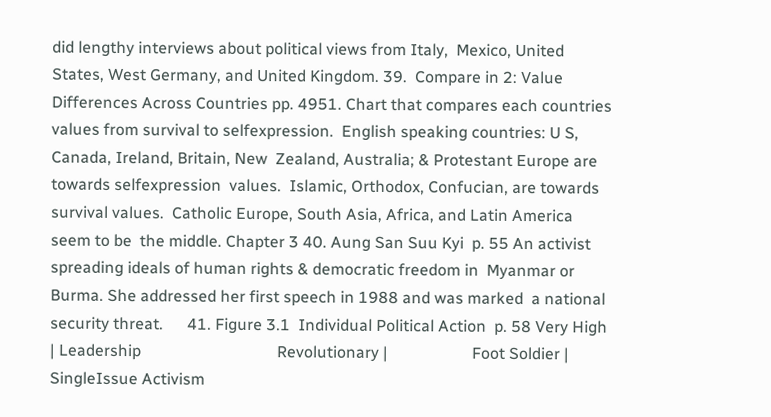did lengthy interviews about political views from Italy,  Mexico, United States, West Germany, and United Kingdom. 39.  Compare in 2: Value Differences Across Countries pp. 4951. Chart that compares each countries values from survival to selfexpression.  English speaking countries: U S, Canada, Ireland, Britain, New  Zealand, Australia; & Protestant Europe are towards selfexpression  values.  Islamic, Orthodox, Confucian, are towards survival values.  Catholic Europe, South Asia, Africa, and Latin America seem to be  the middle. Chapter 3 40. Aung San Suu Kyi  p. 55 An activist spreading ideals of human rights & democratic freedom in  Myanmar or Burma. She addressed her first speech in 1988 and was marked  a national security threat.      41. Figure 3.1  Individual Political Action  p. 58 Very High | Leadership                                  Revolutionary |                     Foot Soldier |                  SingleIssue Activism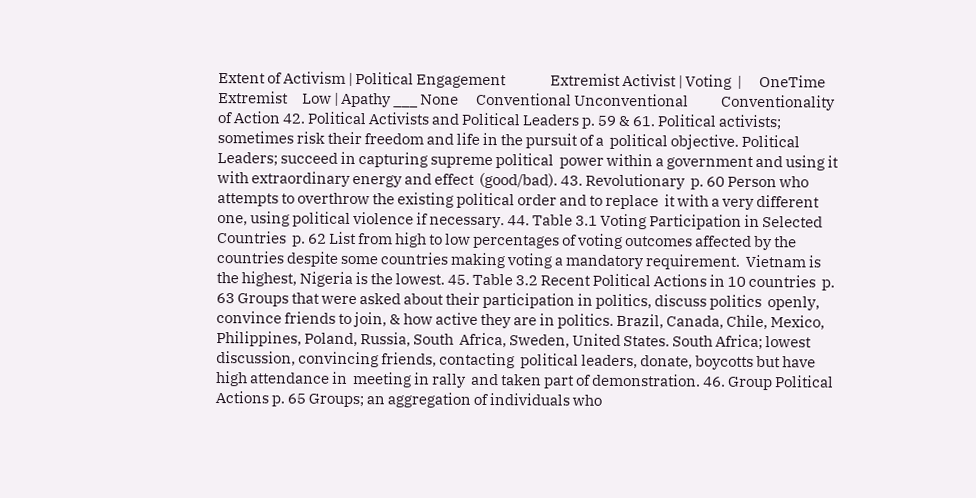Extent of Activism | Political Engagement               Extremist Activist | Voting  |      OneTime Extremist     Low | Apathy ___ None      Conventional Unconventional           Conventionality of Action 42. Political Activists and Political Leaders p. 59 & 61. Political activists; sometimes risk their freedom and life in the pursuit of a  political objective. Political Leaders; succeed in capturing supreme political  power within a government and using it with extraordinary energy and effect  (good/bad). 43. Revolutionary  p. 60 Person who attempts to overthrow the existing political order and to replace  it with a very different one, using political violence if necessary. 44. Table 3.1 Voting Participation in Selected Countries  p. 62 List from high to low percentages of voting outcomes affected by the  countries despite some countries making voting a mandatory requirement.  Vietnam is the highest, Nigeria is the lowest. 45. Table 3.2 Recent Political Actions in 10 countries  p. 63 Groups that were asked about their participation in politics, discuss politics  openly, convince friends to join, & how active they are in politics. Brazil, Canada, Chile, Mexico, Philippines, Poland, Russia, South  Africa, Sweden, United States. South Africa; lowest discussion, convincing friends, contacting  political leaders, donate, boycotts but have high attendance in  meeting in rally  and taken part of demonstration. 46. Group Political Actions p. 65 Groups; an aggregation of individuals who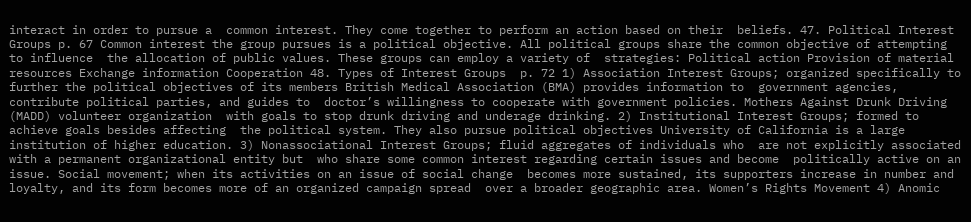interact in order to pursue a  common interest. They come together to perform an action based on their  beliefs. 47. Political Interest Groups p. 67 Common interest the group pursues is a political objective. All political groups share the common objective of attempting to influence  the allocation of public values. These groups can employ a variety of  strategies: Political action Provision of material resources Exchange information Cooperation 48. Types of Interest Groups  p. 72 1) Association Interest Groups; organized specifically to further the political objectives of its members British Medical Association (BMA) provides information to  government agencies, contribute political parties, and guides to  doctor’s willingness to cooperate with government policies. Mothers Against Drunk Driving (MADD) volunteer organization  with goals to stop drunk driving and underage drinking. 2) Institutional Interest Groups; formed to achieve goals besides affecting  the political system. They also pursue political objectives University of California is a large institution of higher education. 3) Nonassociational Interest Groups; fluid aggregates of individuals who  are not explicitly associated with a permanent organizational entity but  who share some common interest regarding certain issues and become  politically active on an issue. Social movement; when its activities on an issue of social change  becomes more sustained, its supporters increase in number and  loyalty, and its form becomes more of an organized campaign spread  over a broader geographic area. Women’s Rights Movement 4) Anomic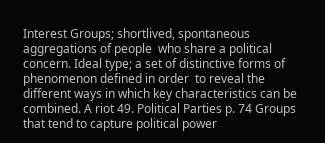Interest Groups; shortlived, spontaneous aggregations of people  who share a political concern. Ideal type; a set of distinctive forms of phenomenon defined in order  to reveal the different ways in which key characteristics can be  combined. A riot 49. Political Parties p. 74 Groups that tend to capture political power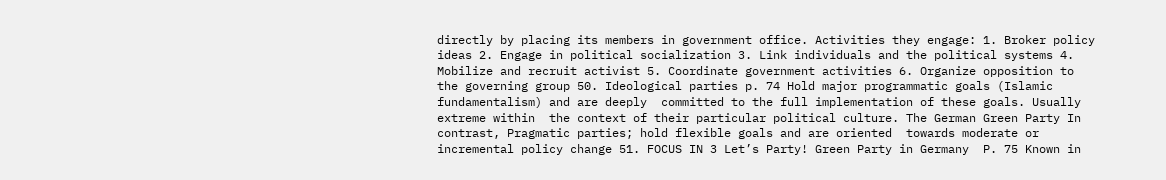directly by placing its members in government office. Activities they engage: 1. Broker policy ideas 2. Engage in political socialization 3. Link individuals and the political systems 4. Mobilize and recruit activist 5. Coordinate government activities 6. Organize opposition to the governing group 50. Ideological parties p. 74 Hold major programmatic goals (Islamic fundamentalism) and are deeply  committed to the full implementation of these goals. Usually extreme within  the context of their particular political culture. The German Green Party In contrast, Pragmatic parties; hold flexible goals and are oriented  towards moderate or incremental policy change 51. FOCUS IN 3 Let’s Party! Green Party in Germany  P. 75 Known in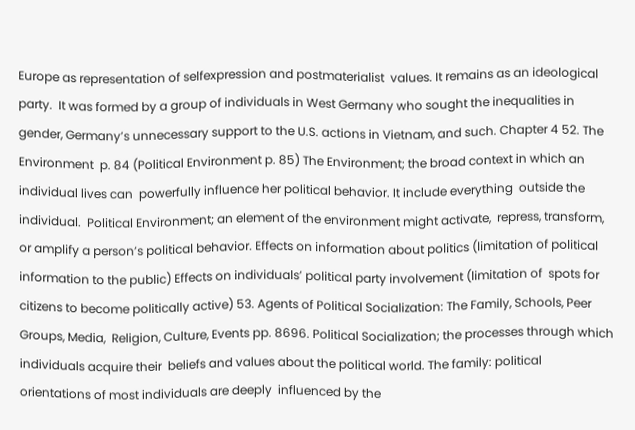Europe as representation of selfexpression and postmaterialist  values. It remains as an ideological party.  It was formed by a group of individuals in West Germany who sought the inequalities in gender, Germany’s unnecessary support to the U.S. actions in Vietnam, and such. Chapter 4 52. The Environment  p. 84 (Political Environment p. 85) The Environment; the broad context in which an individual lives can  powerfully influence her political behavior. It include everything  outside the individual.  Political Environment; an element of the environment might activate,  repress, transform, or amplify a person’s political behavior. Effects on information about politics (limitation of political  information to the public) Effects on individuals’ political party involvement (limitation of  spots for citizens to become politically active) 53. Agents of Political Socialization: The Family, Schools, Peer Groups, Media,  Religion, Culture, Events pp. 8696. Political Socialization; the processes through which individuals acquire their  beliefs and values about the political world. The family: political orientations of most individuals are deeply  influenced by the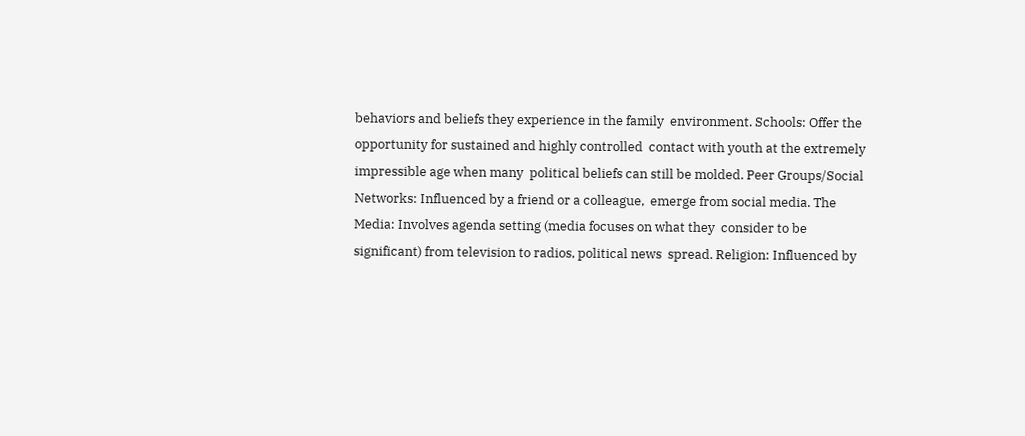behaviors and beliefs they experience in the family  environment. Schools: Offer the opportunity for sustained and highly controlled  contact with youth at the extremely impressible age when many  political beliefs can still be molded. Peer Groups/Social Networks: Influenced by a friend or a colleague,  emerge from social media. The Media: Involves agenda setting (media focuses on what they  consider to be significant) from television to radios, political news  spread. Religion: Influenced by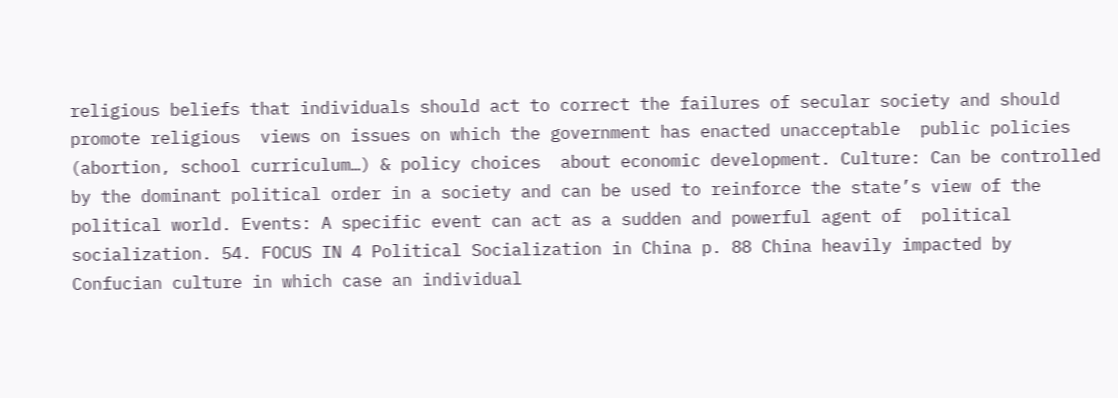religious beliefs that individuals should act to correct the failures of secular society and should promote religious  views on issues on which the government has enacted unacceptable  public policies (abortion, school curriculum…) & policy choices  about economic development. Culture: Can be controlled by the dominant political order in a society and can be used to reinforce the state’s view of the political world. Events: A specific event can act as a sudden and powerful agent of  political socialization. 54. FOCUS IN 4 Political Socialization in China p. 88 China heavily impacted by Confucian culture in which case an individual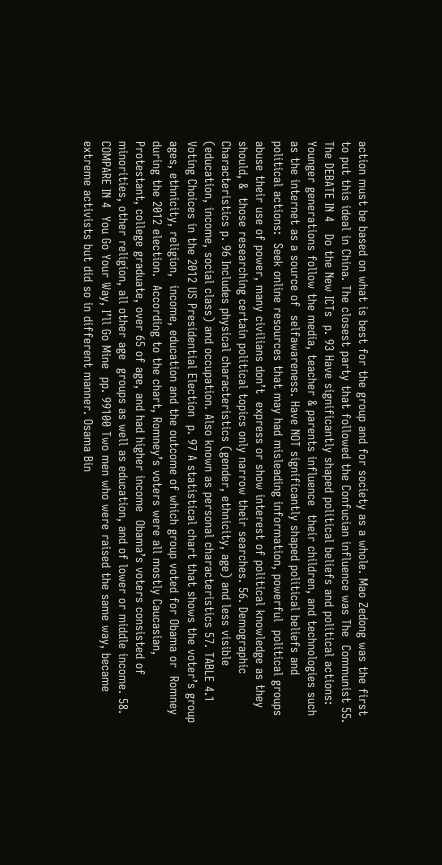action must be based on what is best for the group and for society as a whole. Mao Zedong was the first to put this ideal in China. The closest party that followed the Confucian influence was The  Communist 55. The DEBATE IN 4   Do the New ICTs  p. 93 Have significantly shaped political beliefs and political actions:  Younger generations follow the media, teacher & parents influence  their children, and technologies such as the internet as a source of  selfawareness. Have NOT significantly shaped political beliefs and political actions:  Seek online resources that may had misleading information, powerful  political groups abuse their use of power, many civilians don’t  express or show interest of political knowledge as they should, &  those researching certain political topics only narrow their searches. 56. Demographic Characteristics p. 96 Includes physical characteristics (gender, ethnicity, age) and less visible  (education, income, social class) and occupation. Also known as personal characteristics 57. TABLE 4.1 Voting Choices in the 2012 US Presidential Election  p. 97 A statistical chart that shows the voter’s group ages, ethnicity, religion,  income, education and the outcome of which group voted for Obama or  Romney during the 2012 election.  According to the chart, Romney’s voters were all mostly Caucasian,  Protestant, college graduate, over 65 of age, and had higher income  Obama’s voters consisted of minorities, other religion, all other age  groups as well as education, and of lower or middle income. 58. COMPARE IN 4  You Go Your Way, I’ll Go Mine  pp. 99100 Two men who were raised the same way, became extreme activists but did so in different manner. Osama Bin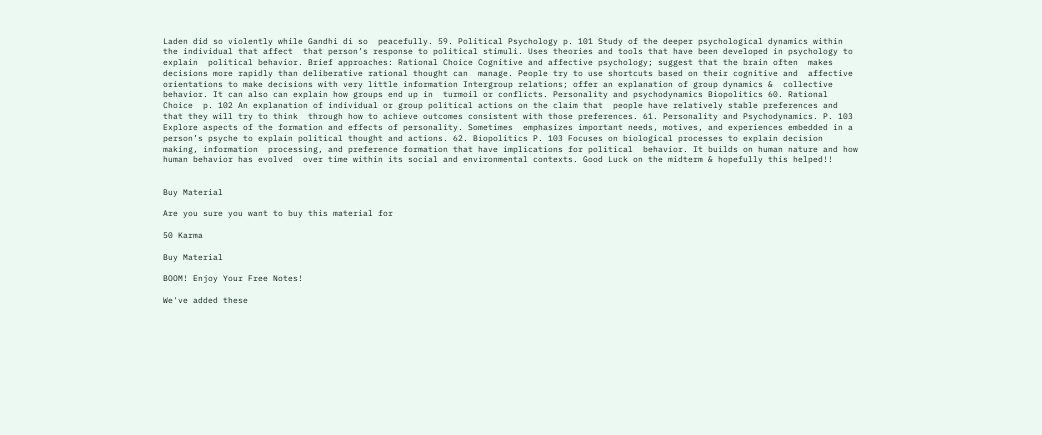Laden did so violently while Gandhi di so  peacefully. 59. Political Psychology p. 101 Study of the deeper psychological dynamics within the individual that affect  that person’s response to political stimuli. Uses theories and tools that have been developed in psychology to explain  political behavior. Brief approaches: Rational Choice Cognitive and affective psychology; suggest that the brain often  makes decisions more rapidly than deliberative rational thought can  manage. People try to use shortcuts based on their cognitive and  affective orientations to make decisions with very little information Intergroup relations; offer an explanation of group dynamics &  collective behavior. It can also can explain how groups end up in  turmoil or conflicts. Personality and psychodynamics Biopolitics 60. Rational Choice  p. 102 An explanation of individual or group political actions on the claim that  people have relatively stable preferences and that they will try to think  through how to achieve outcomes consistent with those preferences. 61. Personality and Psychodynamics. P. 103 Explore aspects of the formation and effects of personality. Sometimes  emphasizes important needs, motives, and experiences embedded in a  person’s psyche to explain political thought and actions. 62. Biopolitics P. 103 Focuses on biological processes to explain decision making, information  processing, and preference formation that have implications for political  behavior. It builds on human nature and how human behavior has evolved  over time within its social and environmental contexts. Good Luck on the midterm & hopefully this helped!!


Buy Material

Are you sure you want to buy this material for

50 Karma

Buy Material

BOOM! Enjoy Your Free Notes!

We've added these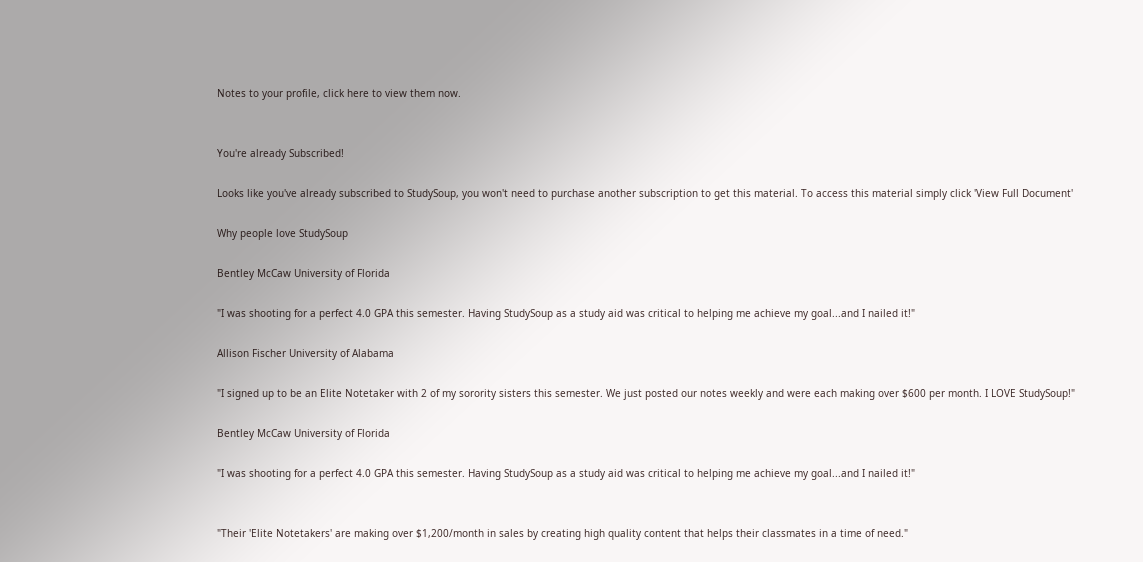Notes to your profile, click here to view them now.


You're already Subscribed!

Looks like you've already subscribed to StudySoup, you won't need to purchase another subscription to get this material. To access this material simply click 'View Full Document'

Why people love StudySoup

Bentley McCaw University of Florida

"I was shooting for a perfect 4.0 GPA this semester. Having StudySoup as a study aid was critical to helping me achieve my goal...and I nailed it!"

Allison Fischer University of Alabama

"I signed up to be an Elite Notetaker with 2 of my sorority sisters this semester. We just posted our notes weekly and were each making over $600 per month. I LOVE StudySoup!"

Bentley McCaw University of Florida

"I was shooting for a perfect 4.0 GPA this semester. Having StudySoup as a study aid was critical to helping me achieve my goal...and I nailed it!"


"Their 'Elite Notetakers' are making over $1,200/month in sales by creating high quality content that helps their classmates in a time of need."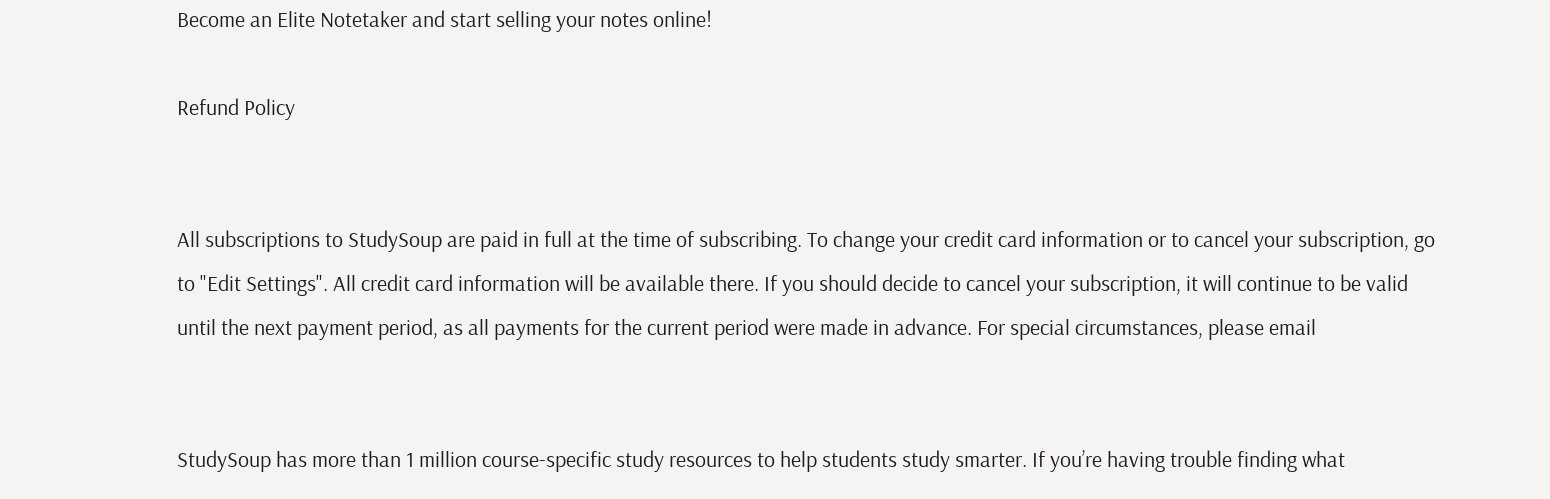Become an Elite Notetaker and start selling your notes online!

Refund Policy


All subscriptions to StudySoup are paid in full at the time of subscribing. To change your credit card information or to cancel your subscription, go to "Edit Settings". All credit card information will be available there. If you should decide to cancel your subscription, it will continue to be valid until the next payment period, as all payments for the current period were made in advance. For special circumstances, please email


StudySoup has more than 1 million course-specific study resources to help students study smarter. If you’re having trouble finding what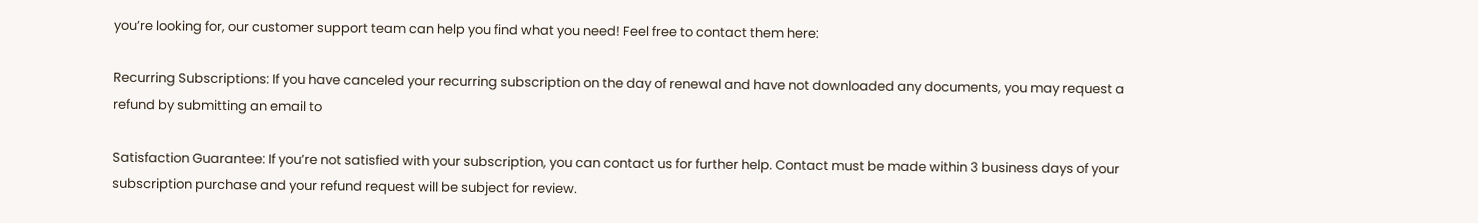you’re looking for, our customer support team can help you find what you need! Feel free to contact them here:

Recurring Subscriptions: If you have canceled your recurring subscription on the day of renewal and have not downloaded any documents, you may request a refund by submitting an email to

Satisfaction Guarantee: If you’re not satisfied with your subscription, you can contact us for further help. Contact must be made within 3 business days of your subscription purchase and your refund request will be subject for review.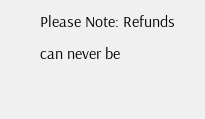Please Note: Refunds can never be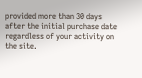provided more than 30 days after the initial purchase date regardless of your activity on the site.